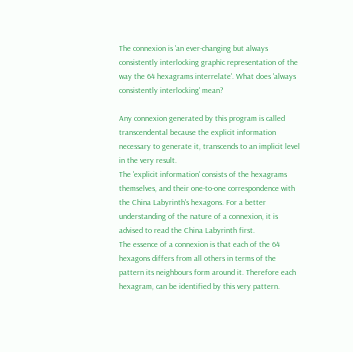The connexion is 'an ever-changing but always consistently interlocking graphic representation of the way the 64 hexagrams interrelate'. What does 'always consistently interlocking' mean?

Any connexion generated by this program is called transcendental because the explicit information necessary to generate it, transcends to an implicit level in the very result.
The 'explicit information' consists of the hexagrams themselves, and their one-to-one correspondence with the China Labyrinth's hexagons. For a better understanding of the nature of a connexion, it is advised to read the China Labyrinth first.
The essence of a connexion is that each of the 64 hexagons differs from all others in terms of the pattern its neighbours form around it. Therefore each hexagram, can be identified by this very pattern.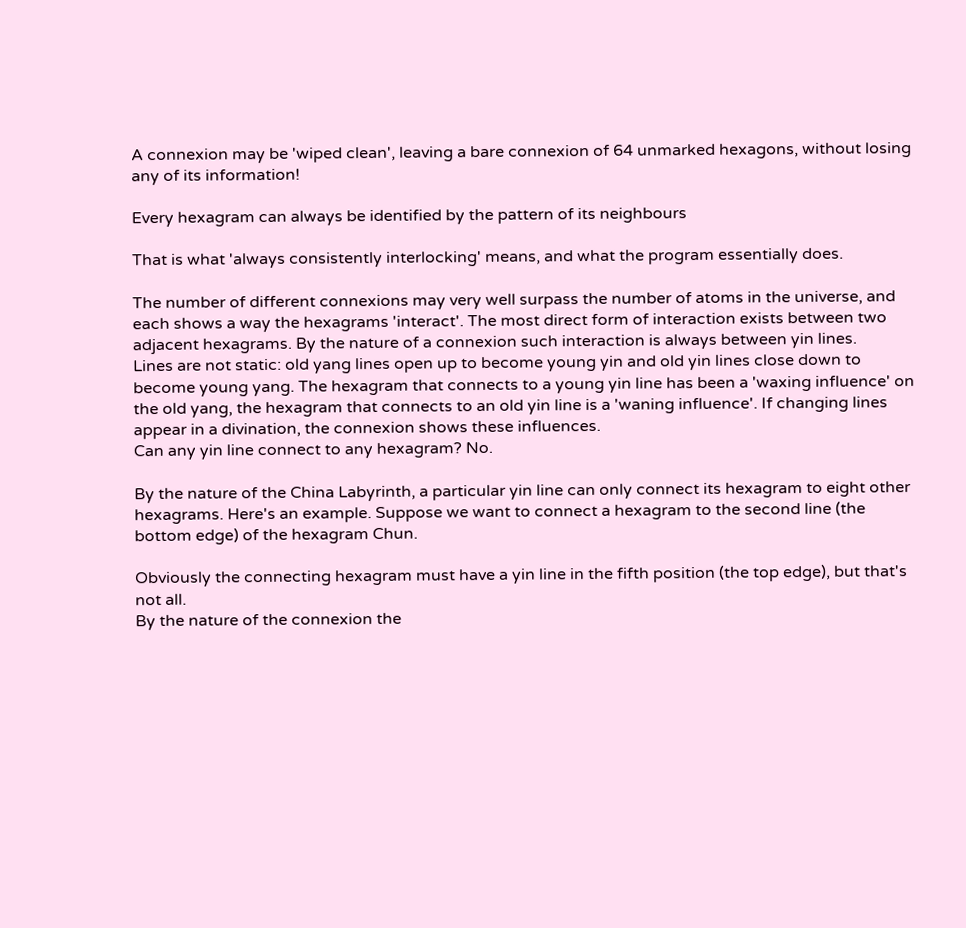A connexion may be 'wiped clean', leaving a bare connexion of 64 unmarked hexagons, without losing any of its information!

Every hexagram can always be identified by the pattern of its neighbours

That is what 'always consistently interlocking' means, and what the program essentially does.

The number of different connexions may very well surpass the number of atoms in the universe, and each shows a way the hexagrams 'interact'. The most direct form of interaction exists between two adjacent hexagrams. By the nature of a connexion such interaction is always between yin lines.
Lines are not static: old yang lines open up to become young yin and old yin lines close down to become young yang. The hexagram that connects to a young yin line has been a 'waxing influence' on the old yang, the hexagram that connects to an old yin line is a 'waning influence'. If changing lines appear in a divination, the connexion shows these influences.
Can any yin line connect to any hexagram? No.

By the nature of the China Labyrinth, a particular yin line can only connect its hexagram to eight other hexagrams. Here's an example. Suppose we want to connect a hexagram to the second line (the bottom edge) of the hexagram Chun.

Obviously the connecting hexagram must have a yin line in the fifth position (the top edge), but that's not all.
By the nature of the connexion the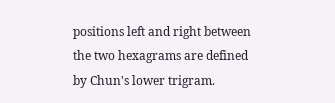positions left and right between the two hexagrams are defined by Chun's lower trigram.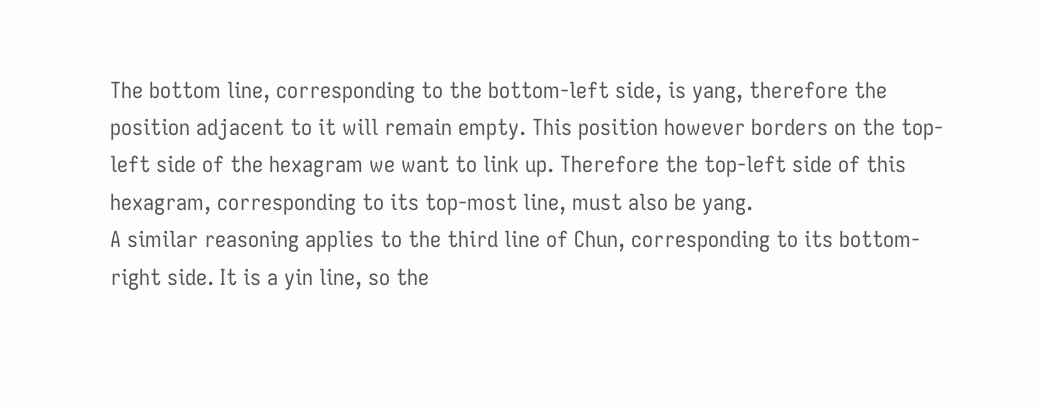The bottom line, corresponding to the bottom-left side, is yang, therefore the position adjacent to it will remain empty. This position however borders on the top-left side of the hexagram we want to link up. Therefore the top-left side of this hexagram, corresponding to its top-most line, must also be yang.
A similar reasoning applies to the third line of Chun, corresponding to its bottom-right side. It is a yin line, so the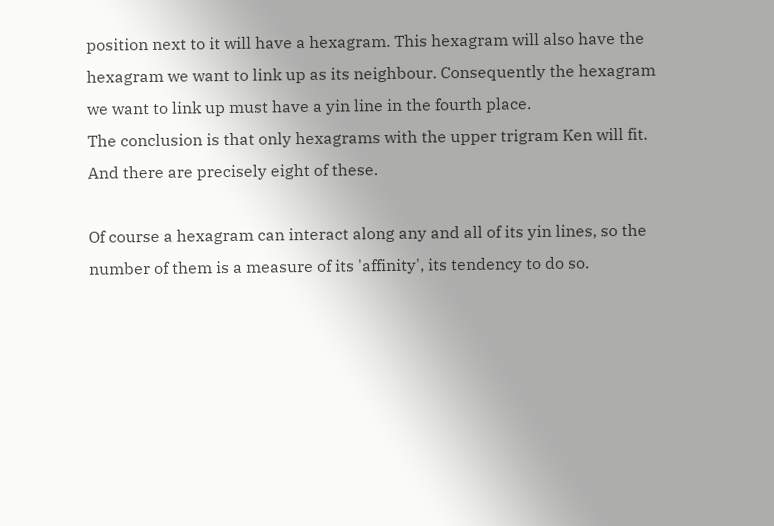position next to it will have a hexagram. This hexagram will also have the hexagram we want to link up as its neighbour. Consequently the hexagram we want to link up must have a yin line in the fourth place.
The conclusion is that only hexagrams with the upper trigram Ken will fit. And there are precisely eight of these.

Of course a hexagram can interact along any and all of its yin lines, so the number of them is a measure of its 'affinity', its tendency to do so.